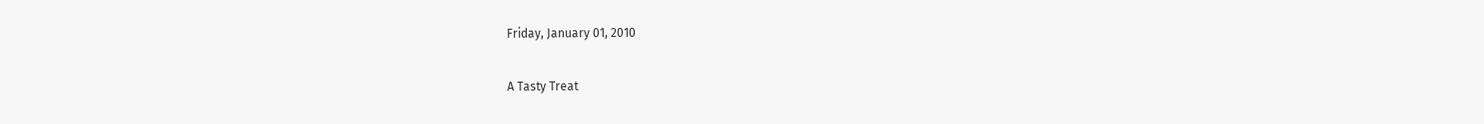Friday, January 01, 2010

A Tasty Treat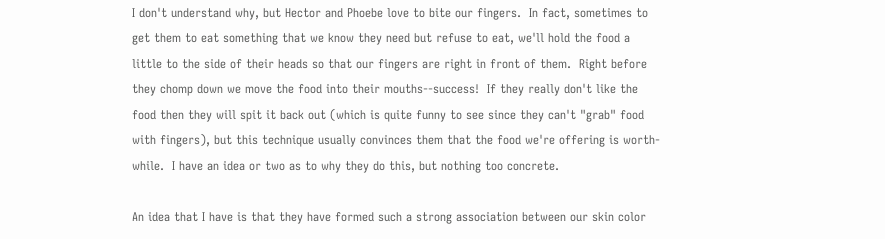I don't understand why, but Hector and Phoebe love to bite our fingers.  In fact, sometimes to get them to eat something that we know they need but refuse to eat, we'll hold the food a little to the side of their heads so that our fingers are right in front of them.  Right before they chomp down we move the food into their mouths--success!  If they really don't like the food then they will spit it back out (which is quite funny to see since they can't "grab" food with fingers), but this technique usually convinces them that the food we're offering is worth-while.  I have an idea or two as to why they do this, but nothing too concrete.

An idea that I have is that they have formed such a strong association between our skin color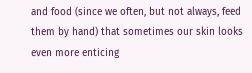and food (since we often, but not always, feed them by hand) that sometimes our skin looks even more enticing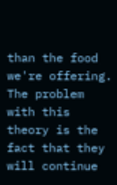than the food we're offering.  The problem with this theory is the fact that they will continue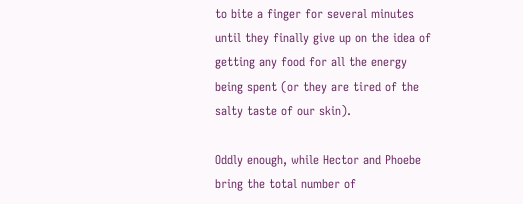to bite a finger for several minutes until they finally give up on the idea of getting any food for all the energy being spent (or they are tired of the salty taste of our skin).

Oddly enough, while Hector and Phoebe bring the total number of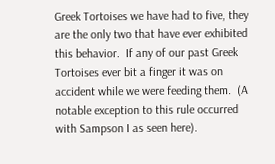Greek Tortoises we have had to five, they are the only two that have ever exhibited this behavior.  If any of our past Greek Tortoises ever bit a finger it was on accident while we were feeding them.  (A notable exception to this rule occurred with Sampson I as seen here).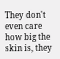They don't even care how big the skin is, they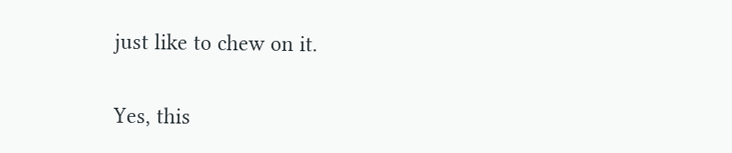just like to chew on it.

Yes, this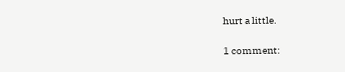hurt a little.

1 comment: